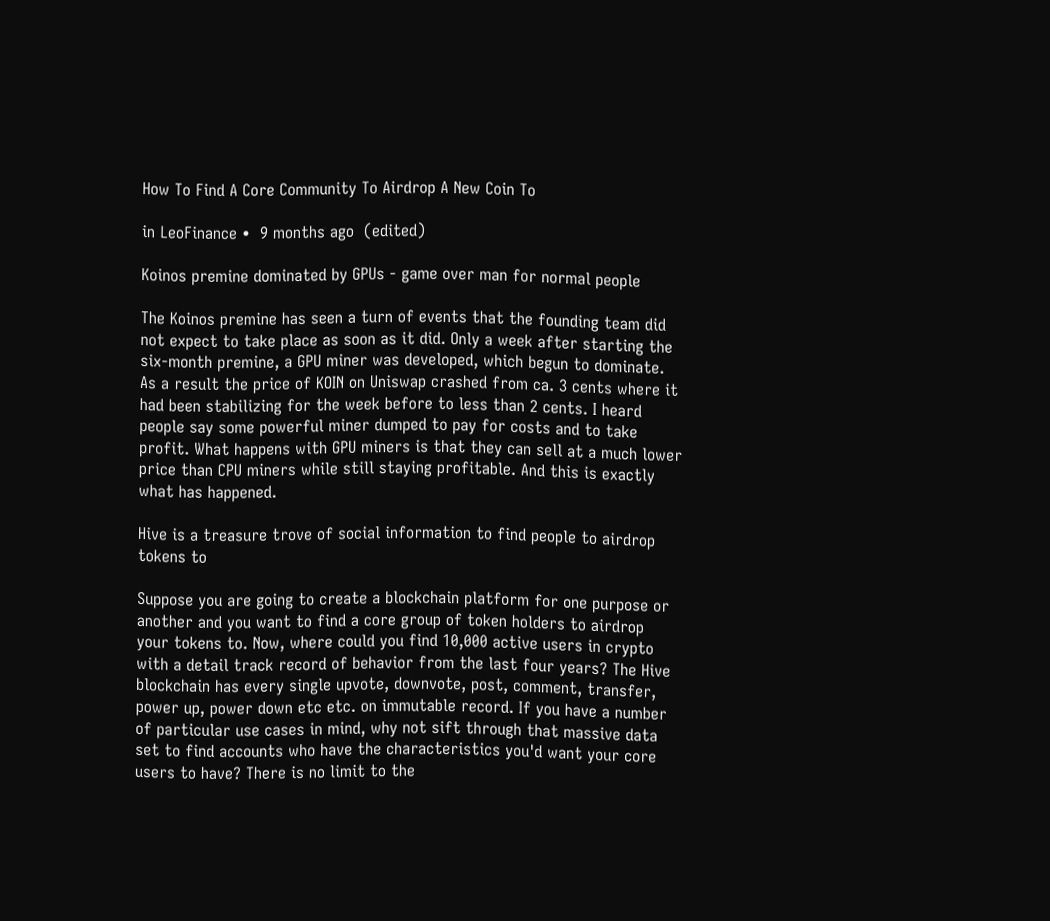How To Find A Core Community To Airdrop A New Coin To

in LeoFinance •  9 months ago  (edited)

Koinos premine dominated by GPUs - game over man for normal people

The Koinos premine has seen a turn of events that the founding team did not expect to take place as soon as it did. Only a week after starting the six-month premine, a GPU miner was developed, which begun to dominate. As a result the price of KOIN on Uniswap crashed from ca. 3 cents where it had been stabilizing for the week before to less than 2 cents. I heard people say some powerful miner dumped to pay for costs and to take profit. What happens with GPU miners is that they can sell at a much lower price than CPU miners while still staying profitable. And this is exactly what has happened.

Hive is a treasure trove of social information to find people to airdrop tokens to

Suppose you are going to create a blockchain platform for one purpose or another and you want to find a core group of token holders to airdrop your tokens to. Now, where could you find 10,000 active users in crypto with a detail track record of behavior from the last four years? The Hive blockchain has every single upvote, downvote, post, comment, transfer, power up, power down etc etc. on immutable record. If you have a number of particular use cases in mind, why not sift through that massive data set to find accounts who have the characteristics you'd want your core users to have? There is no limit to the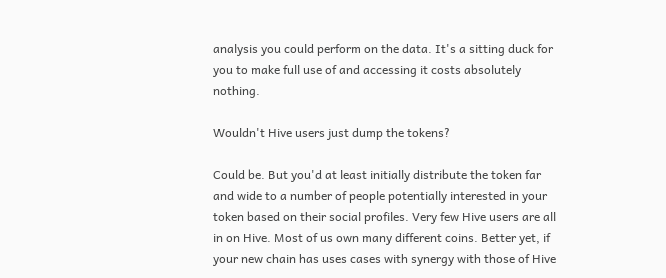analysis you could perform on the data. It's a sitting duck for you to make full use of and accessing it costs absolutely nothing.

Wouldn't Hive users just dump the tokens?

Could be. But you'd at least initially distribute the token far and wide to a number of people potentially interested in your token based on their social profiles. Very few Hive users are all in on Hive. Most of us own many different coins. Better yet, if your new chain has uses cases with synergy with those of Hive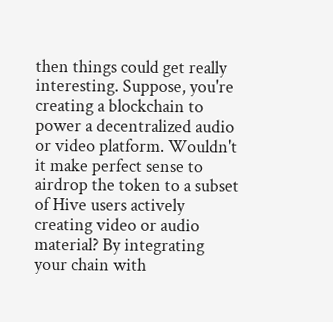then things could get really interesting. Suppose, you're creating a blockchain to power a decentralized audio or video platform. Wouldn't it make perfect sense to airdrop the token to a subset of Hive users actively creating video or audio material? By integrating your chain with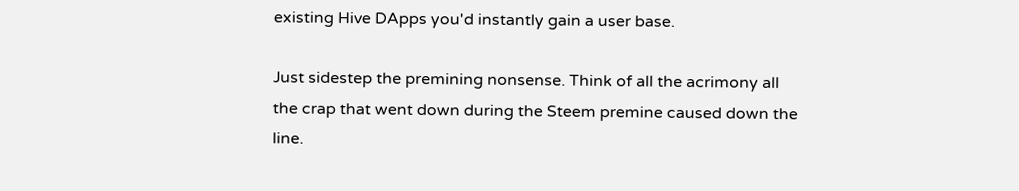existing Hive DApps you'd instantly gain a user base.

Just sidestep the premining nonsense. Think of all the acrimony all the crap that went down during the Steem premine caused down the line.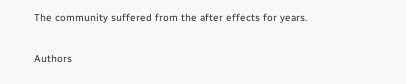The community suffered from the after effects for years.

Authors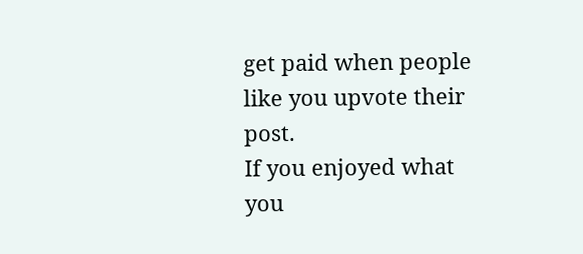get paid when people like you upvote their post.
If you enjoyed what you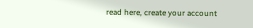read here, create your account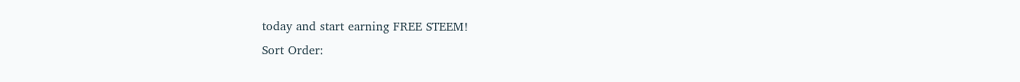today and start earning FREE STEEM!
Sort Order: